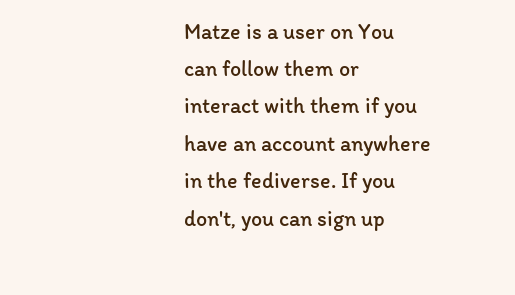Matze is a user on You can follow them or interact with them if you have an account anywhere in the fediverse. If you don't, you can sign up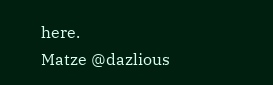here.
Matze @dazlious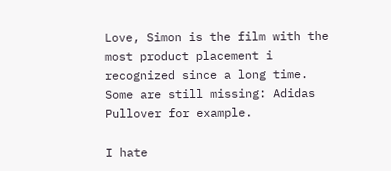Love, Simon is the film with the most product placement i recognized since a long time.
Some are still missing: Adidas Pullover for example.

I hate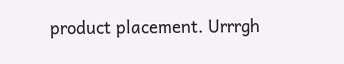product placement. Urrrgh